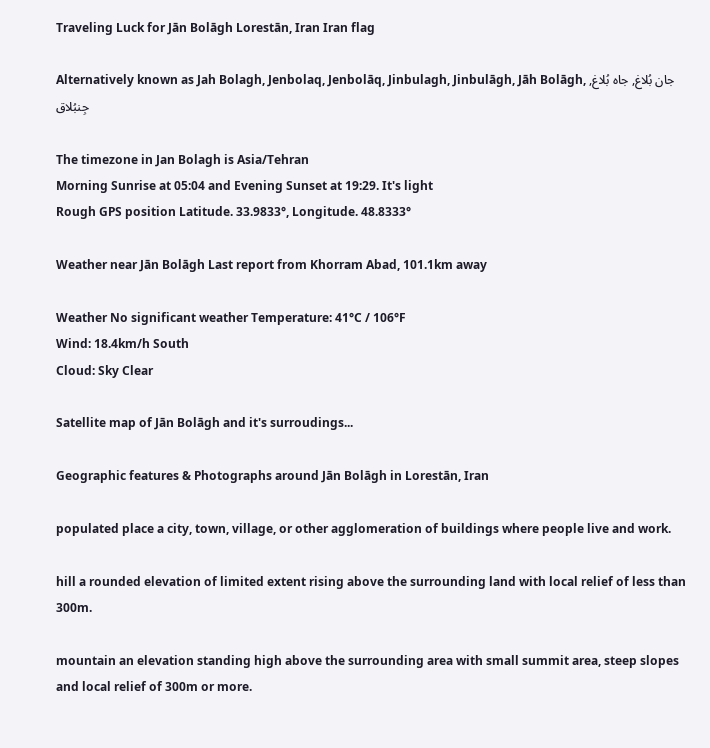Traveling Luck for Jān Bolāgh Lorestān, Iran Iran flag

Alternatively known as Jah Bolagh, Jenbolaq, Jenbolāq, Jinbulagh, Jinbulāgh, Jāh Bolāgh, جان بُلاغ, جاه بُلاغ, جِنبُلاق

The timezone in Jan Bolagh is Asia/Tehran
Morning Sunrise at 05:04 and Evening Sunset at 19:29. It's light
Rough GPS position Latitude. 33.9833°, Longitude. 48.8333°

Weather near Jān Bolāgh Last report from Khorram Abad, 101.1km away

Weather No significant weather Temperature: 41°C / 106°F
Wind: 18.4km/h South
Cloud: Sky Clear

Satellite map of Jān Bolāgh and it's surroudings...

Geographic features & Photographs around Jān Bolāgh in Lorestān, Iran

populated place a city, town, village, or other agglomeration of buildings where people live and work.

hill a rounded elevation of limited extent rising above the surrounding land with local relief of less than 300m.

mountain an elevation standing high above the surrounding area with small summit area, steep slopes and local relief of 300m or more.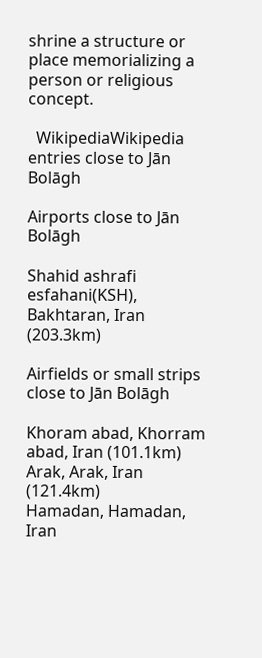shrine a structure or place memorializing a person or religious concept.

  WikipediaWikipedia entries close to Jān Bolāgh

Airports close to Jān Bolāgh

Shahid ashrafi esfahani(KSH), Bakhtaran, Iran (203.3km)

Airfields or small strips close to Jān Bolāgh

Khoram abad, Khorram abad, Iran (101.1km)
Arak, Arak, Iran (121.4km)
Hamadan, Hamadan, Iran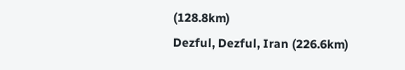(128.8km)
Dezful, Dezful, Iran (226.6km)